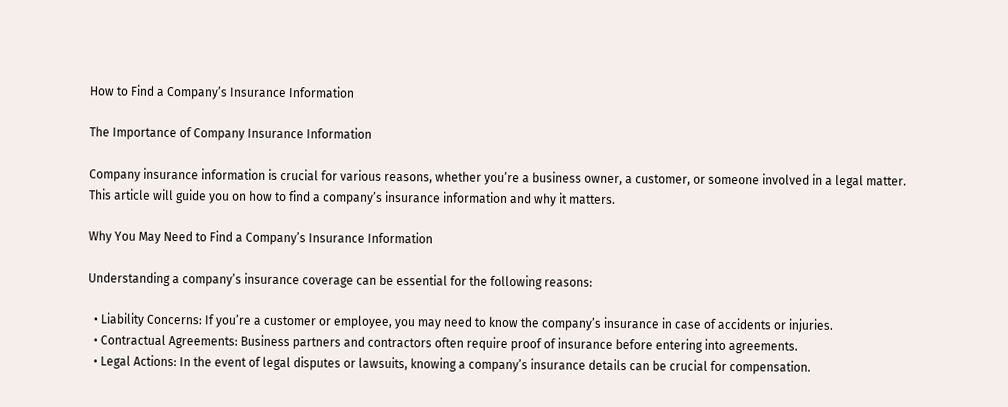How to Find a Company’s Insurance Information

The Importance of Company Insurance Information

Company insurance information is crucial for various reasons, whether you’re a business owner, a customer, or someone involved in a legal matter. This article will guide you on how to find a company’s insurance information and why it matters.

Why You May Need to Find a Company’s Insurance Information

Understanding a company’s insurance coverage can be essential for the following reasons:

  • Liability Concerns: If you’re a customer or employee, you may need to know the company’s insurance in case of accidents or injuries.
  • Contractual Agreements: Business partners and contractors often require proof of insurance before entering into agreements.
  • Legal Actions: In the event of legal disputes or lawsuits, knowing a company’s insurance details can be crucial for compensation.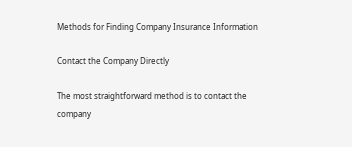Methods for Finding Company Insurance Information

Contact the Company Directly

The most straightforward method is to contact the company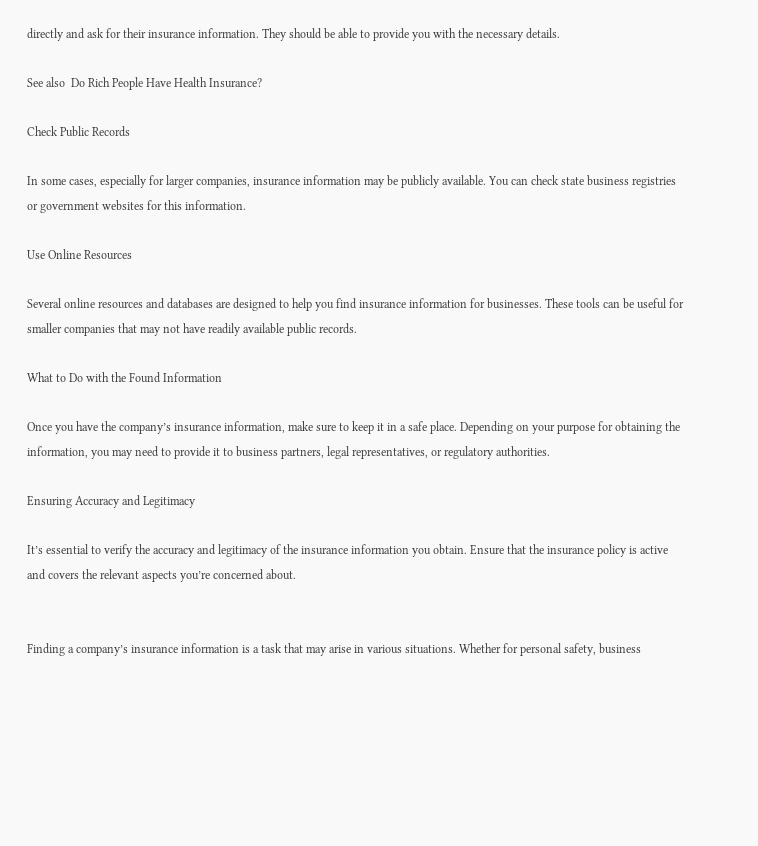directly and ask for their insurance information. They should be able to provide you with the necessary details.

See also  Do Rich People Have Health Insurance?

Check Public Records

In some cases, especially for larger companies, insurance information may be publicly available. You can check state business registries or government websites for this information.

Use Online Resources

Several online resources and databases are designed to help you find insurance information for businesses. These tools can be useful for smaller companies that may not have readily available public records.

What to Do with the Found Information

Once you have the company’s insurance information, make sure to keep it in a safe place. Depending on your purpose for obtaining the information, you may need to provide it to business partners, legal representatives, or regulatory authorities.

Ensuring Accuracy and Legitimacy

It’s essential to verify the accuracy and legitimacy of the insurance information you obtain. Ensure that the insurance policy is active and covers the relevant aspects you’re concerned about.


Finding a company’s insurance information is a task that may arise in various situations. Whether for personal safety, business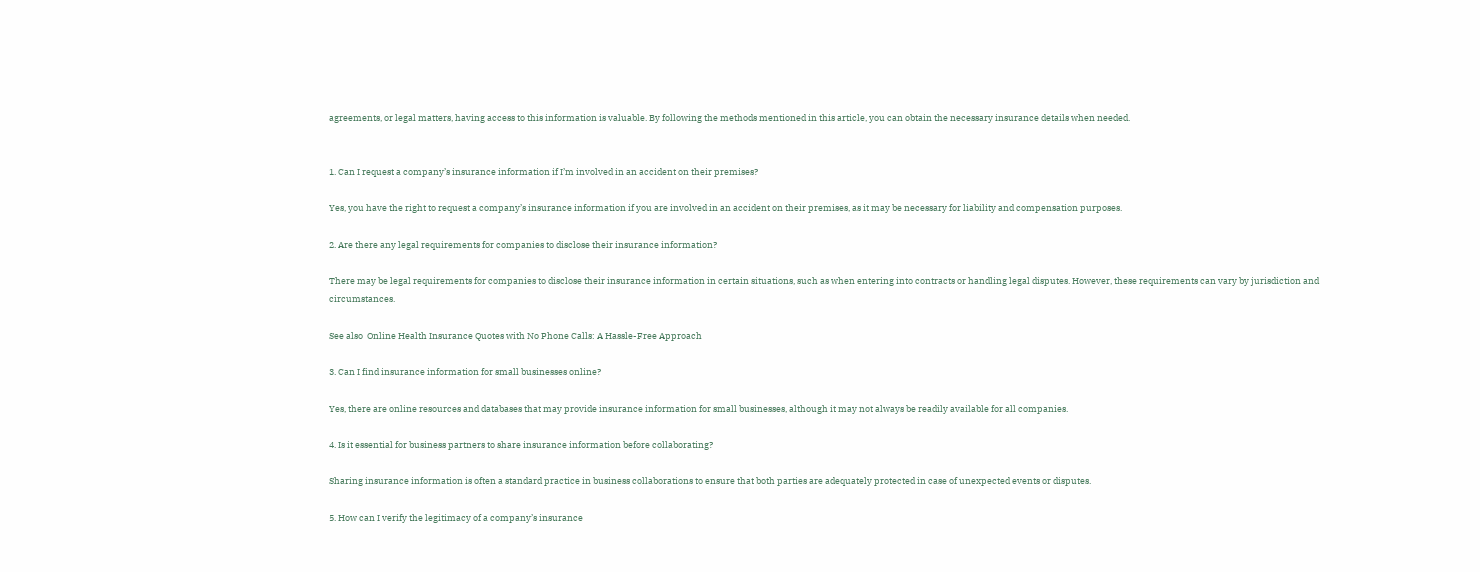agreements, or legal matters, having access to this information is valuable. By following the methods mentioned in this article, you can obtain the necessary insurance details when needed.


1. Can I request a company’s insurance information if I’m involved in an accident on their premises?

Yes, you have the right to request a company’s insurance information if you are involved in an accident on their premises, as it may be necessary for liability and compensation purposes.

2. Are there any legal requirements for companies to disclose their insurance information?

There may be legal requirements for companies to disclose their insurance information in certain situations, such as when entering into contracts or handling legal disputes. However, these requirements can vary by jurisdiction and circumstances.

See also  Online Health Insurance Quotes with No Phone Calls: A Hassle-Free Approach

3. Can I find insurance information for small businesses online?

Yes, there are online resources and databases that may provide insurance information for small businesses, although it may not always be readily available for all companies.

4. Is it essential for business partners to share insurance information before collaborating?

Sharing insurance information is often a standard practice in business collaborations to ensure that both parties are adequately protected in case of unexpected events or disputes.

5. How can I verify the legitimacy of a company’s insurance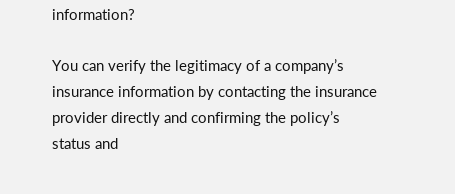information?

You can verify the legitimacy of a company’s insurance information by contacting the insurance provider directly and confirming the policy’s status and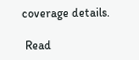coverage details.

 Read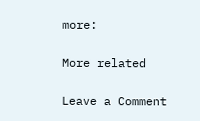more:

More related

Leave a Comment